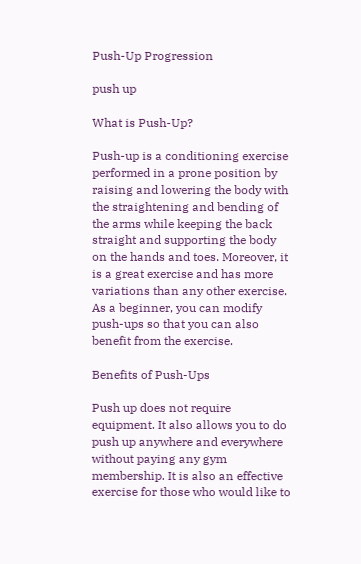Push-Up Progression

push up

What is Push-Up?

Push-up is a conditioning exercise performed in a prone position by raising and lowering the body with the straightening and bending of the arms while keeping the back straight and supporting the body on the hands and toes. Moreover, it is a great exercise and has more variations than any other exercise.  As a beginner, you can modify push-ups so that you can also benefit from the exercise.

Benefits of Push-Ups

Push up does not require equipment. It also allows you to do push up anywhere and everywhere without paying any gym membership. It is also an effective exercise for those who would like to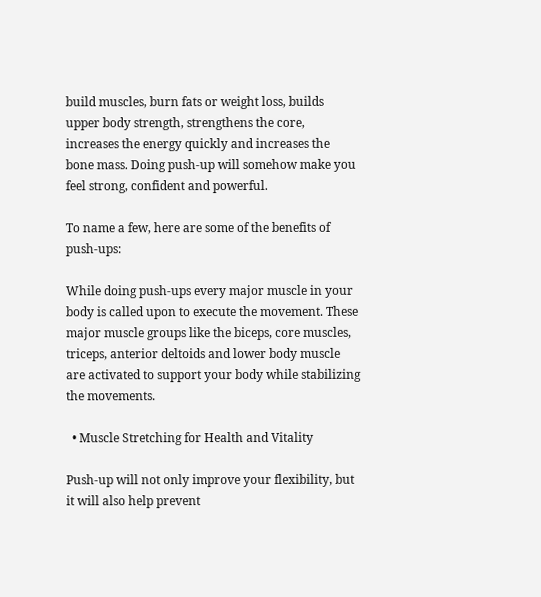build muscles, burn fats or weight loss, builds upper body strength, strengthens the core, increases the energy quickly and increases the bone mass. Doing push-up will somehow make you feel strong, confident and powerful.

To name a few, here are some of the benefits of push-ups:

While doing push-ups every major muscle in your body is called upon to execute the movement. These major muscle groups like the biceps, core muscles, triceps, anterior deltoids and lower body muscle are activated to support your body while stabilizing the movements.

  • Muscle Stretching for Health and Vitality

Push-up will not only improve your flexibility, but it will also help prevent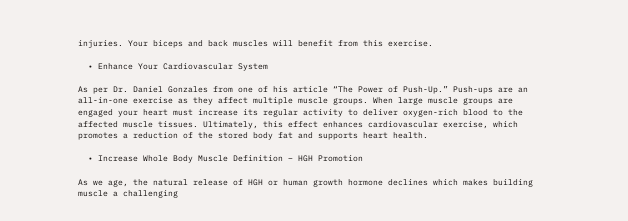injuries. Your biceps and back muscles will benefit from this exercise.

  • Enhance Your Cardiovascular System

As per Dr. Daniel Gonzales from one of his article “The Power of Push-Up.” Push-ups are an all-in-one exercise as they affect multiple muscle groups. When large muscle groups are engaged your heart must increase its regular activity to deliver oxygen-rich blood to the affected muscle tissues. Ultimately, this effect enhances cardiovascular exercise, which promotes a reduction of the stored body fat and supports heart health.

  • Increase Whole Body Muscle Definition – HGH Promotion

As we age, the natural release of HGH or human growth hormone declines which makes building muscle a challenging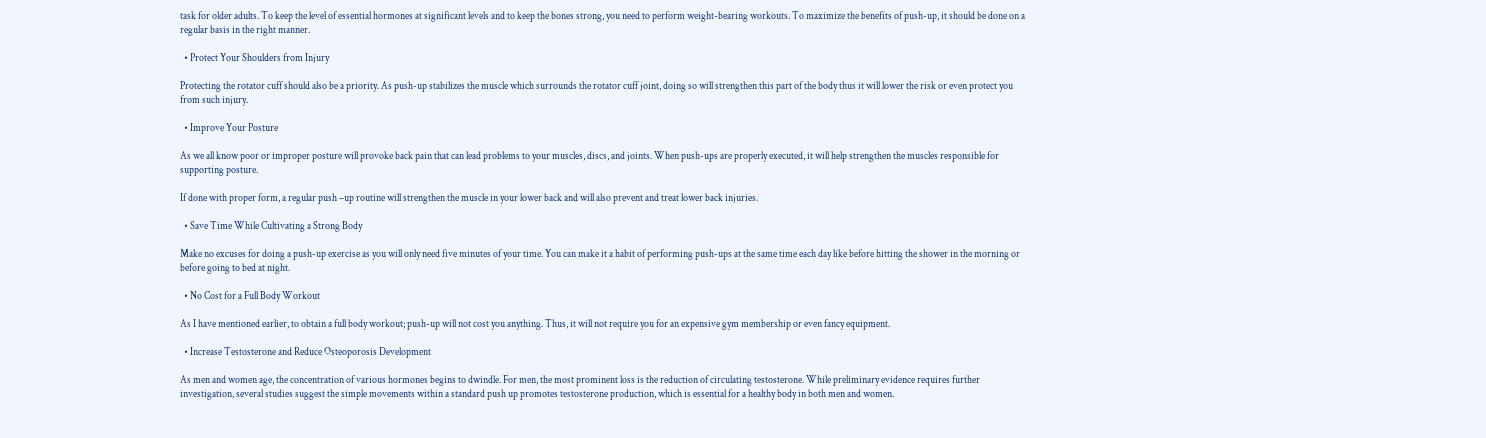task for older adults. To keep the level of essential hormones at significant levels and to keep the bones strong, you need to perform weight-bearing workouts. To maximize the benefits of push-up, it should be done on a regular basis in the right manner.

  • Protect Your Shoulders from Injury

Protecting the rotator cuff should also be a priority. As push-up stabilizes the muscle which surrounds the rotator cuff joint, doing so will strengthen this part of the body thus it will lower the risk or even protect you from such injury.

  • Improve Your Posture

As we all know poor or improper posture will provoke back pain that can lead problems to your muscles, discs, and joints. When push-ups are properly executed, it will help strengthen the muscles responsible for supporting posture.

If done with proper form, a regular push –up routine will strengthen the muscle in your lower back and will also prevent and treat lower back injuries.

  • Save Time While Cultivating a Strong Body

Make no excuses for doing a push-up exercise as you will only need five minutes of your time. You can make it a habit of performing push-ups at the same time each day like before hitting the shower in the morning or before going to bed at night.

  • No Cost for a Full Body Workout

As I have mentioned earlier, to obtain a full body workout; push-up will not cost you anything. Thus, it will not require you for an expensive gym membership or even fancy equipment.

  • Increase Testosterone and Reduce Osteoporosis Development

As men and women age, the concentration of various hormones begins to dwindle. For men, the most prominent loss is the reduction of circulating testosterone. While preliminary evidence requires further investigation, several studies suggest the simple movements within a standard push up promotes testosterone production, which is essential for a healthy body in both men and women.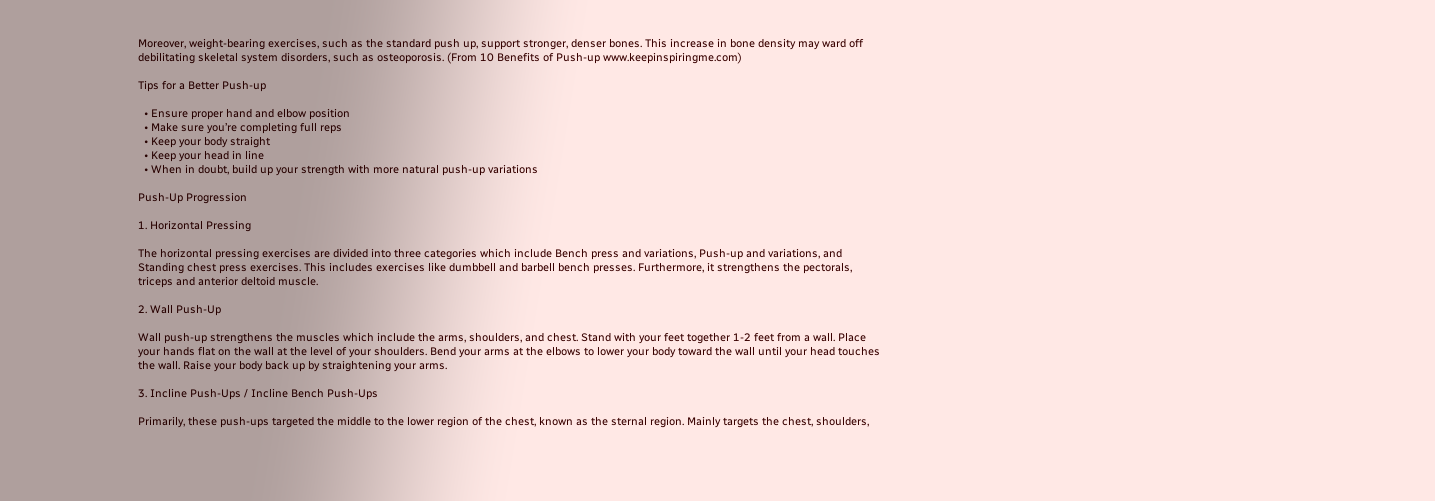Moreover, weight-bearing exercises, such as the standard push up, support stronger, denser bones. This increase in bone density may ward off debilitating skeletal system disorders, such as osteoporosis. (From 10 Benefits of Push-up www.keepinspiringme.com)

Tips for a Better Push-up

  • Ensure proper hand and elbow position
  • Make sure you’re completing full reps
  • Keep your body straight
  • Keep your head in line
  • When in doubt, build up your strength with more natural push-up variations

Push-Up Progression

1. Horizontal Pressing

The horizontal pressing exercises are divided into three categories which include Bench press and variations, Push-up and variations, and Standing chest press exercises. This includes exercises like dumbbell and barbell bench presses. Furthermore, it strengthens the pectorals, triceps and anterior deltoid muscle.

2. Wall Push-Up

Wall push-up strengthens the muscles which include the arms, shoulders, and chest. Stand with your feet together 1-2 feet from a wall. Place your hands flat on the wall at the level of your shoulders. Bend your arms at the elbows to lower your body toward the wall until your head touches the wall. Raise your body back up by straightening your arms.

3. Incline Push-Ups / Incline Bench Push-Ups

Primarily, these push-ups targeted the middle to the lower region of the chest, known as the sternal region. Mainly targets the chest, shoulders,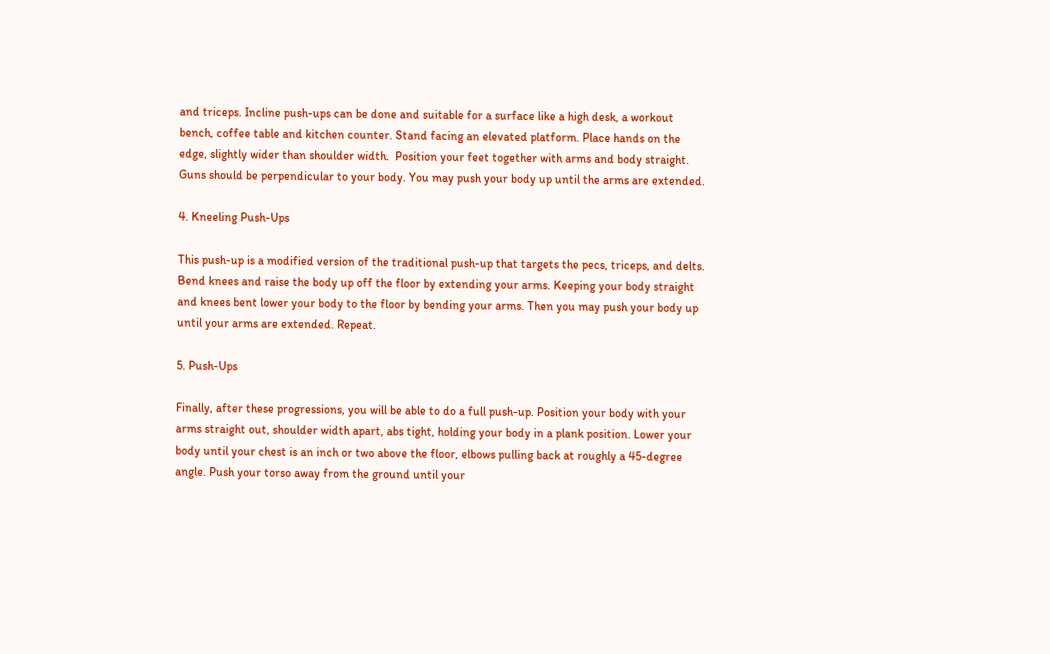and triceps. Incline push-ups can be done and suitable for a surface like a high desk, a workout bench, coffee table and kitchen counter. Stand facing an elevated platform. Place hands on the edge, slightly wider than shoulder width.  Position your feet together with arms and body straight. Guns should be perpendicular to your body. You may push your body up until the arms are extended.

4. Kneeling Push-Ups

This push-up is a modified version of the traditional push-up that targets the pecs, triceps, and delts. Bend knees and raise the body up off the floor by extending your arms. Keeping your body straight and knees bent lower your body to the floor by bending your arms. Then you may push your body up until your arms are extended. Repeat.

5. Push-Ups

Finally, after these progressions, you will be able to do a full push-up. Position your body with your arms straight out, shoulder width apart, abs tight, holding your body in a plank position. Lower your body until your chest is an inch or two above the floor, elbows pulling back at roughly a 45-degree angle. Push your torso away from the ground until your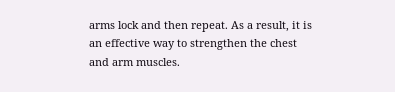arms lock and then repeat. As a result, it is an effective way to strengthen the chest and arm muscles.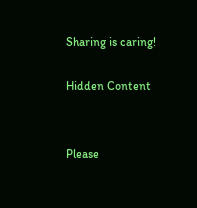Sharing is caring!

Hidden Content


Please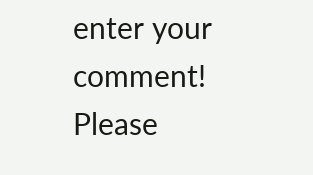enter your comment!
Please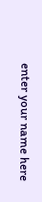enter your name here